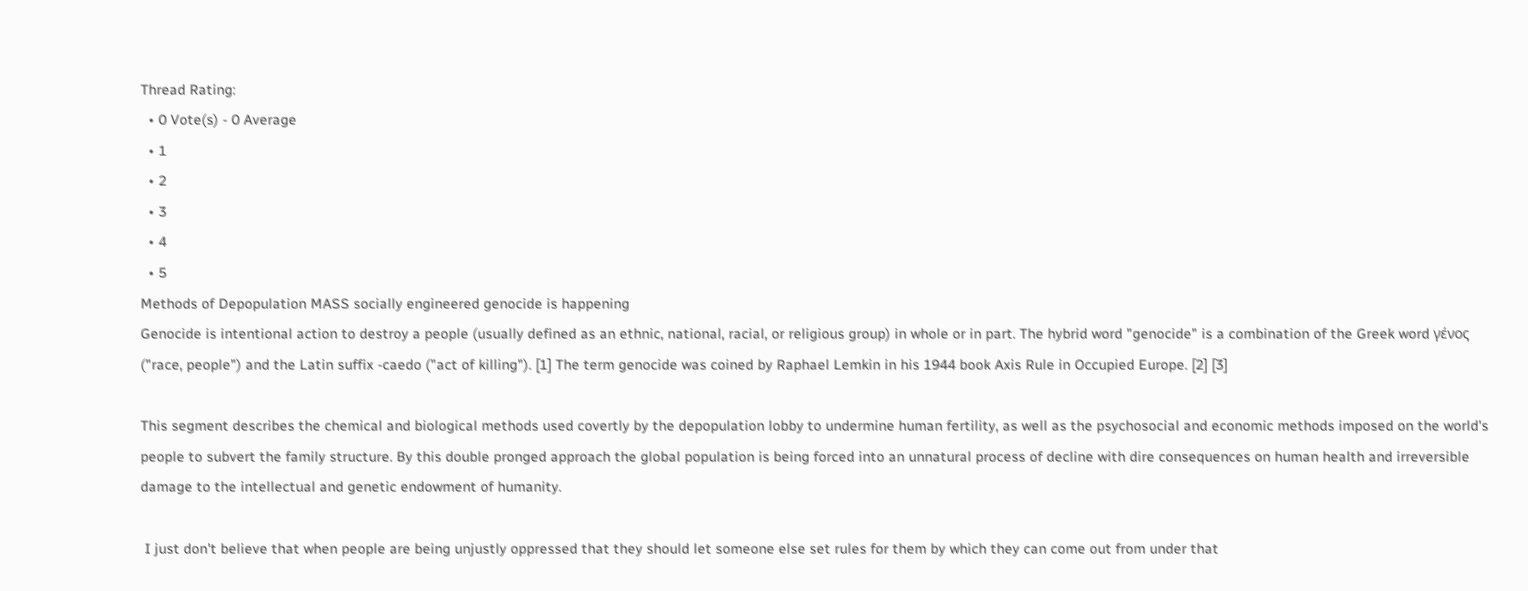Thread Rating:
  • 0 Vote(s) - 0 Average
  • 1
  • 2
  • 3
  • 4
  • 5
Methods of Depopulation MASS socially engineered genocide is happening
Genocide is intentional action to destroy a people (usually defined as an ethnic, national, racial, or religious group) in whole or in part. The hybrid word "genocide" is a combination of the Greek word γένος ("race, people") and the Latin suffix -caedo ("act of killing"). [1] The term genocide was coined by Raphael Lemkin in his 1944 book Axis Rule in Occupied Europe. [2] [3]

This segment describes the chemical and biological methods used covertly by the depopulation lobby to undermine human fertility, as well as the psychosocial and economic methods imposed on the world's people to subvert the family structure. By this double pronged approach the global population is being forced into an unnatural process of decline with dire consequences on human health and irreversible damage to the intellectual and genetic endowment of humanity.

 I just don't believe that when people are being unjustly oppressed that they should let someone else set rules for them by which they can come out from under that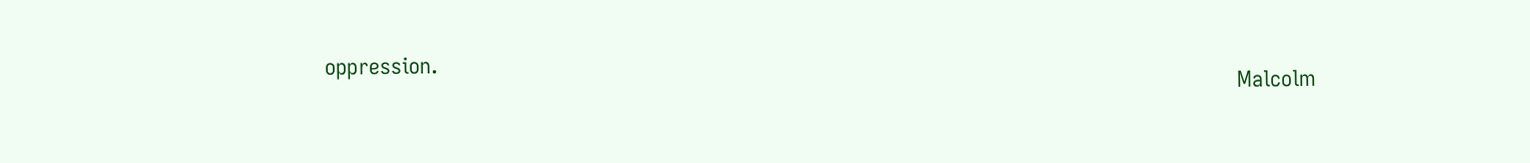oppression.
                                                                                                                                                        Malcolm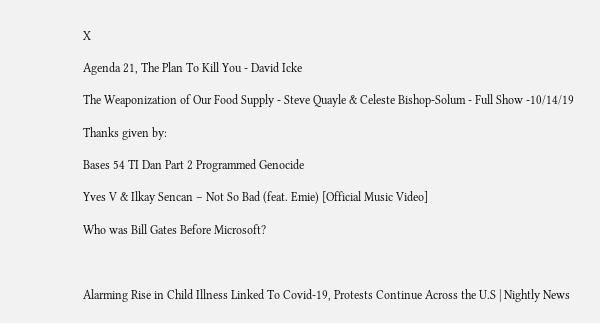X

Agenda 21, The Plan To Kill You - David Icke

The Weaponization of Our Food Supply - Steve Quayle & Celeste Bishop-Solum - Full Show -10/14/19

Thanks given by:

Bases 54 TI Dan Part 2 Programmed Genocide

Yves V & Ilkay Sencan – Not So Bad (feat. Emie) [Official Music Video]

Who was Bill Gates Before Microsoft?



Alarming Rise in Child Illness Linked To Covid-19, Protests Continue Across the U.S | Nightly News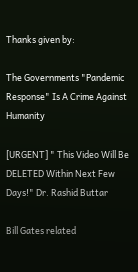Thanks given by:

The Governments "Pandemic Response" Is A Crime Against Humanity

[URGENT] " This Video Will Be DELETED Within Next Few Days!" Dr. Rashid Buttar

Bill Gates related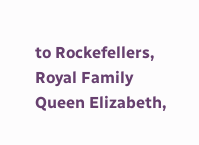to Rockefellers, Royal Family Queen Elizabeth,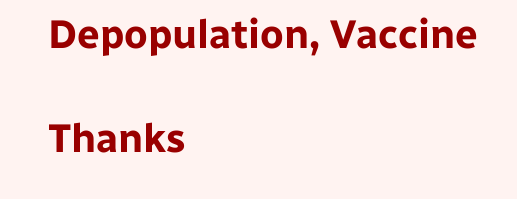Depopulation, Vaccine

Thanks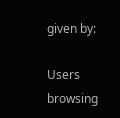given by:

Users browsing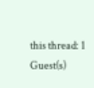this thread: 1 Guest(s)